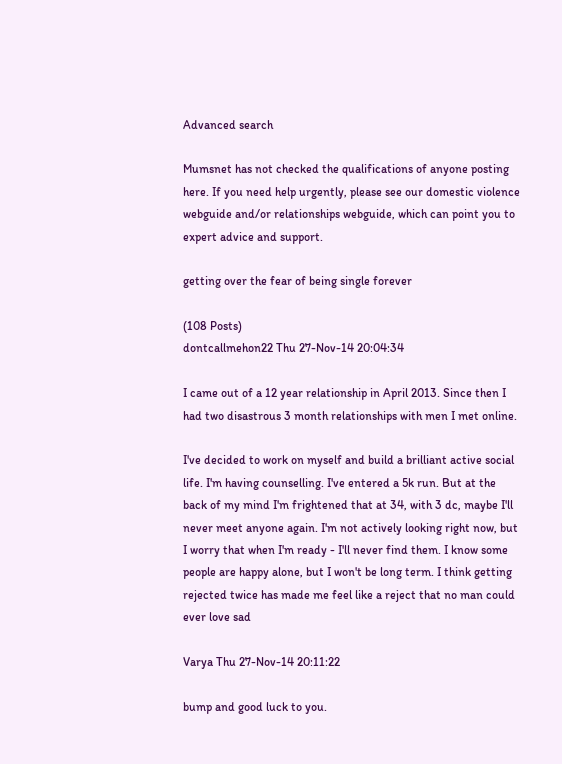Advanced search

Mumsnet has not checked the qualifications of anyone posting here. If you need help urgently, please see our domestic violence webguide and/or relationships webguide, which can point you to expert advice and support.

getting over the fear of being single forever

(108 Posts)
dontcallmehon22 Thu 27-Nov-14 20:04:34

I came out of a 12 year relationship in April 2013. Since then I had two disastrous 3 month relationships with men I met online.

I've decided to work on myself and build a brilliant active social life. I'm having counselling. I've entered a 5k run. But at the back of my mind I'm frightened that at 34, with 3 dc, maybe I'll never meet anyone again. I'm not actively looking right now, but I worry that when I'm ready - I'll never find them. I know some people are happy alone, but I won't be long term. I think getting rejected twice has made me feel like a reject that no man could ever love sad

Varya Thu 27-Nov-14 20:11:22

bump and good luck to you.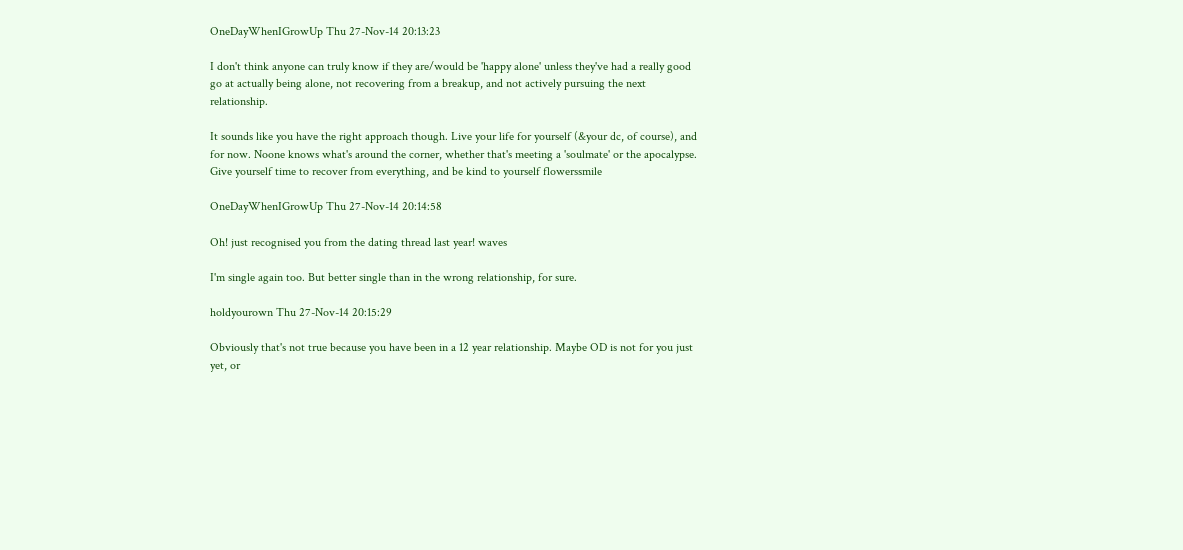OneDayWhenIGrowUp Thu 27-Nov-14 20:13:23

I don't think anyone can truly know if they are/would be 'happy alone' unless they've had a really good go at actually being alone, not recovering from a breakup, and not actively pursuing the next relationship.

It sounds like you have the right approach though. Live your life for yourself (&your dc, of course), and for now. Noone knows what's around the corner, whether that's meeting a 'soulmate' or the apocalypse. Give yourself time to recover from everything, and be kind to yourself flowerssmile

OneDayWhenIGrowUp Thu 27-Nov-14 20:14:58

Oh! just recognised you from the dating thread last year! waves

I'm single again too. But better single than in the wrong relationship, for sure.

holdyourown Thu 27-Nov-14 20:15:29

Obviously that's not true because you have been in a 12 year relationship. Maybe OD is not for you just yet, or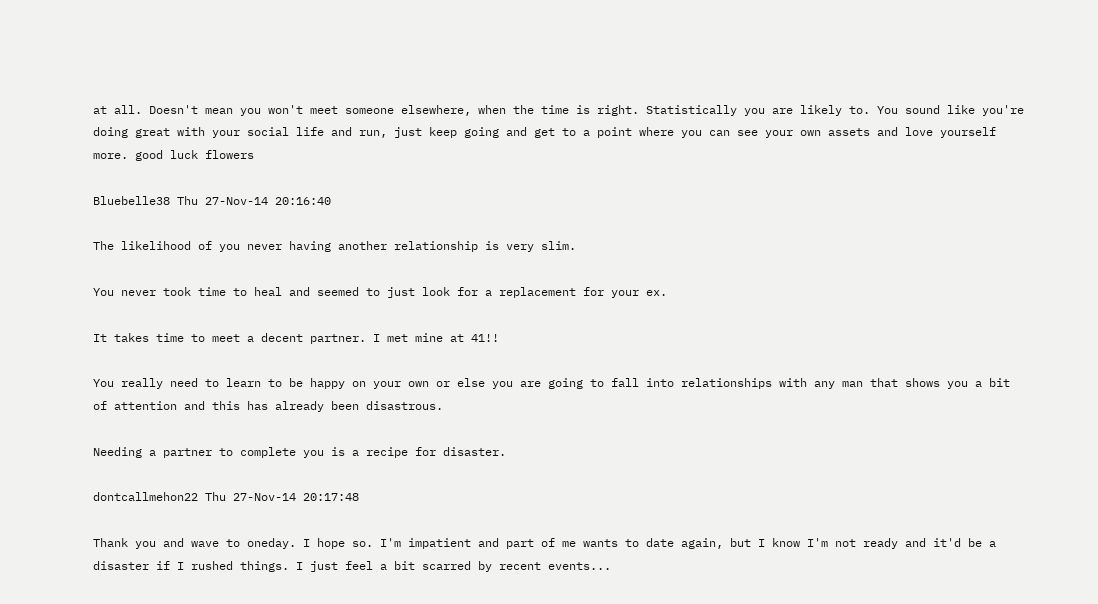at all. Doesn't mean you won't meet someone elsewhere, when the time is right. Statistically you are likely to. You sound like you're doing great with your social life and run, just keep going and get to a point where you can see your own assets and love yourself more. good luck flowers

Bluebelle38 Thu 27-Nov-14 20:16:40

The likelihood of you never having another relationship is very slim.

You never took time to heal and seemed to just look for a replacement for your ex.

It takes time to meet a decent partner. I met mine at 41!!

You really need to learn to be happy on your own or else you are going to fall into relationships with any man that shows you a bit of attention and this has already been disastrous.

Needing a partner to complete you is a recipe for disaster.

dontcallmehon22 Thu 27-Nov-14 20:17:48

Thank you and wave to oneday. I hope so. I'm impatient and part of me wants to date again, but I know I'm not ready and it'd be a disaster if I rushed things. I just feel a bit scarred by recent events...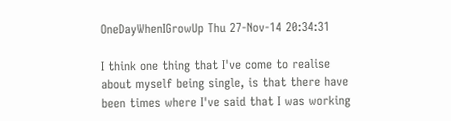OneDayWhenIGrowUp Thu 27-Nov-14 20:34:31

I think one thing that I've come to realise about myself being single, is that there have been times where I've said that I was working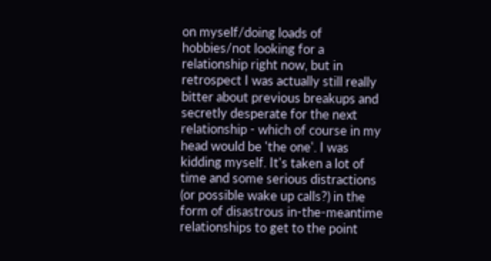on myself/doing loads of hobbies/not looking for a relationship right now, but in retrospect I was actually still really bitter about previous breakups and secretly desperate for the next relationship - which of course in my head would be 'the one'. I was kidding myself. It's taken a lot of time and some serious distractions (or possible wake up calls?) in the form of disastrous in-the-meantime relationships to get to the point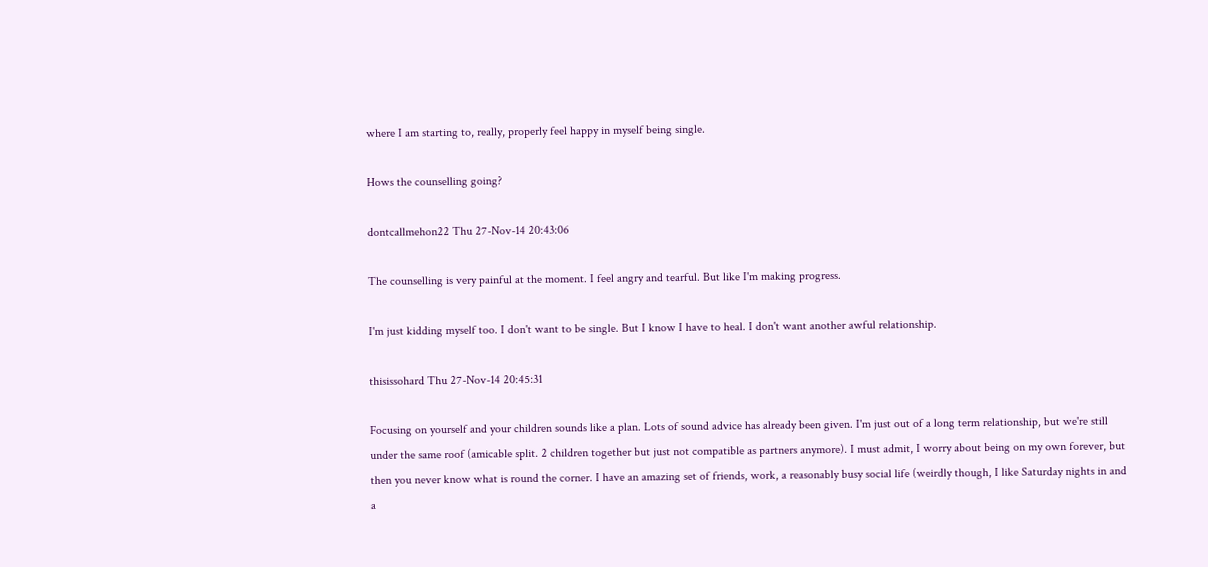where I am starting to, really, properly feel happy in myself being single.

Hows the counselling going?

dontcallmehon22 Thu 27-Nov-14 20:43:06

The counselling is very painful at the moment. I feel angry and tearful. But like I'm making progress.

I'm just kidding myself too. I don't want to be single. But I know I have to heal. I don't want another awful relationship.

thisissohard Thu 27-Nov-14 20:45:31

Focusing on yourself and your children sounds like a plan. Lots of sound advice has already been given. I'm just out of a long term relationship, but we're still under the same roof (amicable split. 2 children together but just not compatible as partners anymore). I must admit, I worry about being on my own forever, but then you never know what is round the corner. I have an amazing set of friends, work, a reasonably busy social life (weirdly though, I like Saturday nights in and a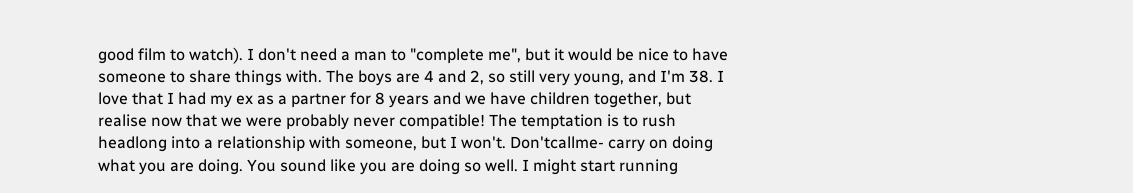good film to watch). I don't need a man to "complete me", but it would be nice to have someone to share things with. The boys are 4 and 2, so still very young, and I'm 38. I love that I had my ex as a partner for 8 years and we have children together, but realise now that we were probably never compatible! The temptation is to rush headlong into a relationship with someone, but I won't. Don'tcallme- carry on doing what you are doing. You sound like you are doing so well. I might start running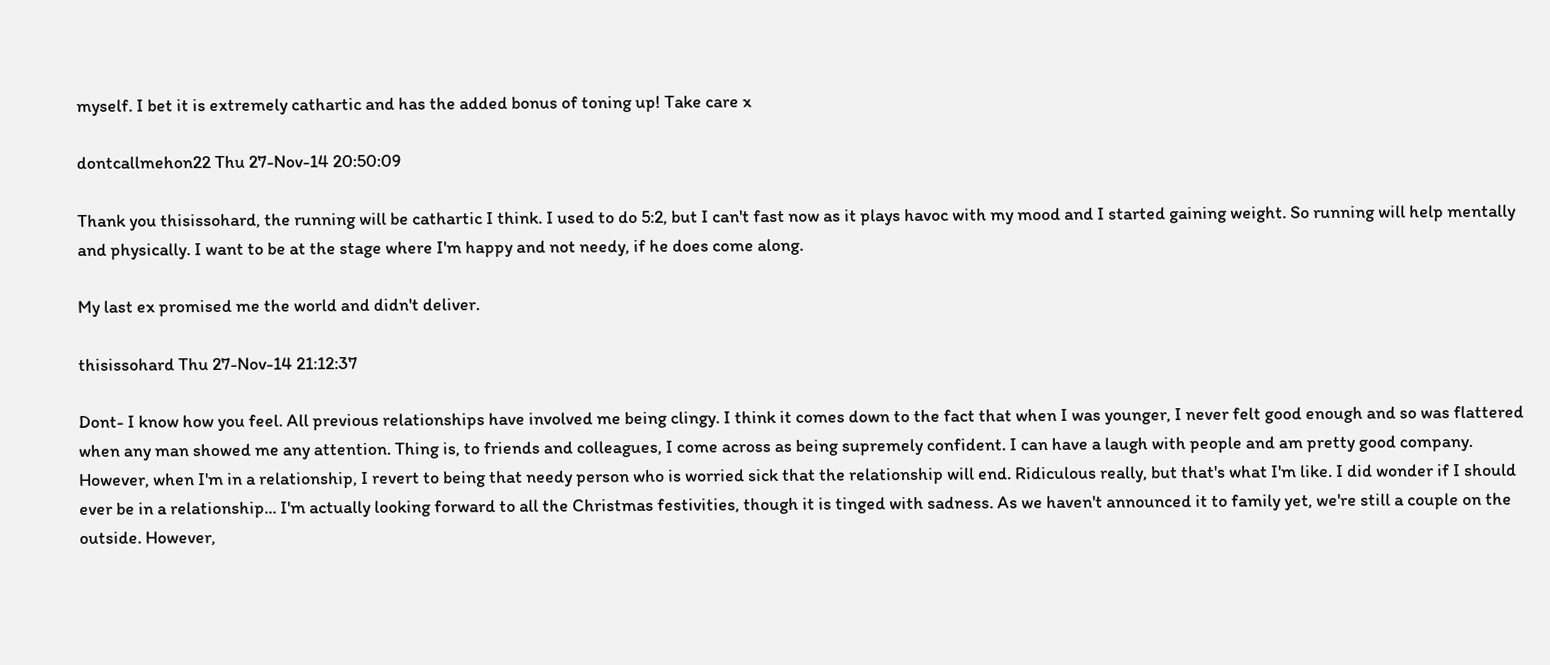myself. I bet it is extremely cathartic and has the added bonus of toning up! Take care x

dontcallmehon22 Thu 27-Nov-14 20:50:09

Thank you thisissohard, the running will be cathartic I think. I used to do 5:2, but I can't fast now as it plays havoc with my mood and I started gaining weight. So running will help mentally and physically. I want to be at the stage where I'm happy and not needy, if he does come along.

My last ex promised me the world and didn't deliver.

thisissohard Thu 27-Nov-14 21:12:37

Dont- I know how you feel. All previous relationships have involved me being clingy. I think it comes down to the fact that when I was younger, I never felt good enough and so was flattered when any man showed me any attention. Thing is, to friends and colleagues, I come across as being supremely confident. I can have a laugh with people and am pretty good company. However, when I'm in a relationship, I revert to being that needy person who is worried sick that the relationship will end. Ridiculous really, but that's what I'm like. I did wonder if I should ever be in a relationship... I'm actually looking forward to all the Christmas festivities, though it is tinged with sadness. As we haven't announced it to family yet, we're still a couple on the outside. However,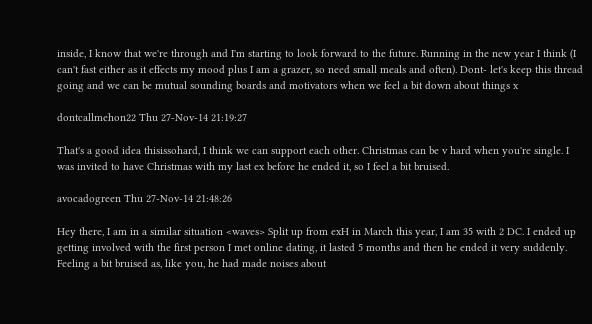inside, I know that we're through and I'm starting to look forward to the future. Running in the new year I think (I can't fast either as it effects my mood plus I am a grazer, so need small meals and often). Dont- let's keep this thread going and we can be mutual sounding boards and motivators when we feel a bit down about things x

dontcallmehon22 Thu 27-Nov-14 21:19:27

That's a good idea thisissohard, I think we can support each other. Christmas can be v hard when you're single. I was invited to have Christmas with my last ex before he ended it, so I feel a bit bruised.

avocadogreen Thu 27-Nov-14 21:48:26

Hey there, I am in a similar situation <waves> Split up from exH in March this year, I am 35 with 2 DC. I ended up getting involved with the first person I met online dating, it lasted 5 months and then he ended it very suddenly. Feeling a bit bruised as, like you, he had made noises about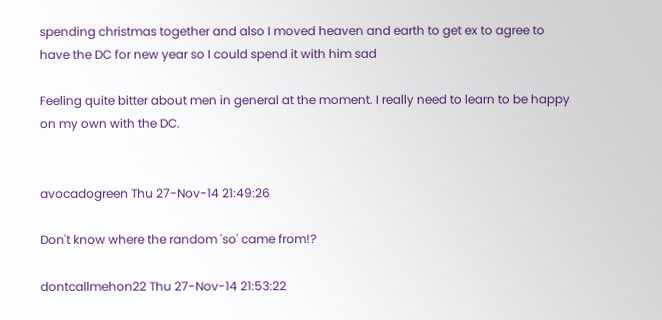spending christmas together and also I moved heaven and earth to get ex to agree to have the DC for new year so I could spend it with him sad

Feeling quite bitter about men in general at the moment. I really need to learn to be happy on my own with the DC.


avocadogreen Thu 27-Nov-14 21:49:26

Don't know where the random 'so' came from!?

dontcallmehon22 Thu 27-Nov-14 21:53:22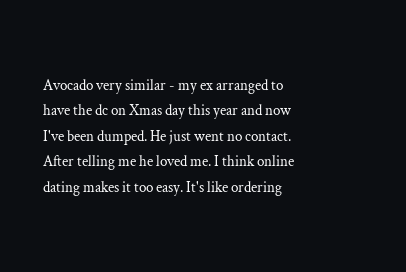Avocado very similar - my ex arranged to have the dc on Xmas day this year and now I've been dumped. He just went no contact. After telling me he loved me. I think online dating makes it too easy. It's like ordering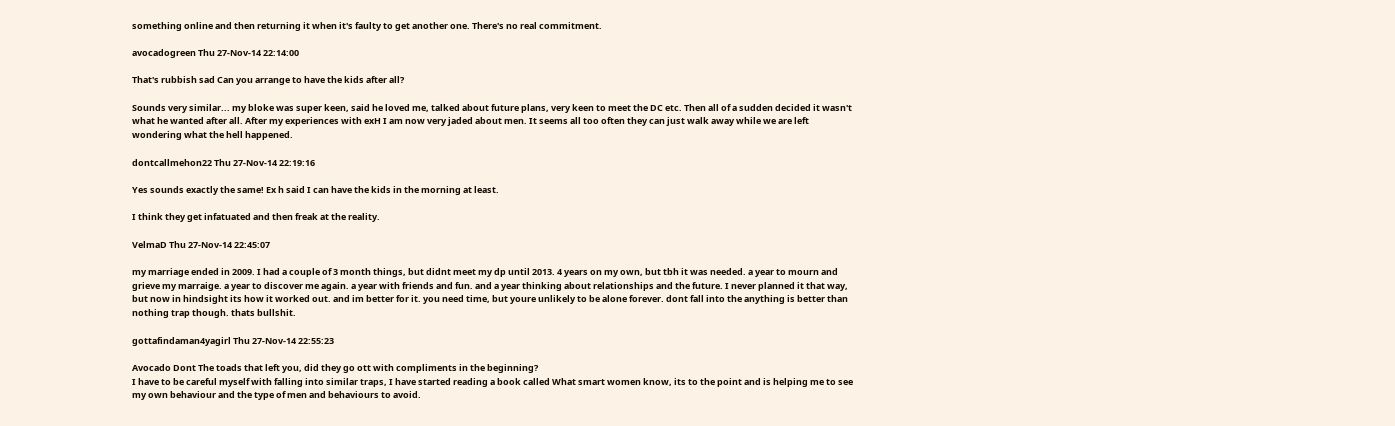something online and then returning it when it's faulty to get another one. There's no real commitment.

avocadogreen Thu 27-Nov-14 22:14:00

That's rubbish sad Can you arrange to have the kids after all?

Sounds very similar... my bloke was super keen, said he loved me, talked about future plans, very keen to meet the DC etc. Then all of a sudden decided it wasn't what he wanted after all. After my experiences with exH I am now very jaded about men. It seems all too often they can just walk away while we are left wondering what the hell happened.

dontcallmehon22 Thu 27-Nov-14 22:19:16

Yes sounds exactly the same! Ex h said I can have the kids in the morning at least.

I think they get infatuated and then freak at the reality.

VelmaD Thu 27-Nov-14 22:45:07

my marriage ended in 2009. I had a couple of 3 month things, but didnt meet my dp until 2013. 4 years on my own, but tbh it was needed. a year to mourn and grieve my marraige. a year to discover me again. a year with friends and fun. and a year thinking about relationships and the future. I never planned it that way, but now in hindsight its how it worked out. and im better for it. you need time, but youre unlikely to be alone forever. dont fall into the anything is better than nothing trap though. thats bullshit.

gottafindaman4yagirl Thu 27-Nov-14 22:55:23

Avocado Dont The toads that left you, did they go ott with compliments in the beginning?
I have to be careful myself with falling into similar traps, I have started reading a book called What smart women know, its to the point and is helping me to see my own behaviour and the type of men and behaviours to avoid.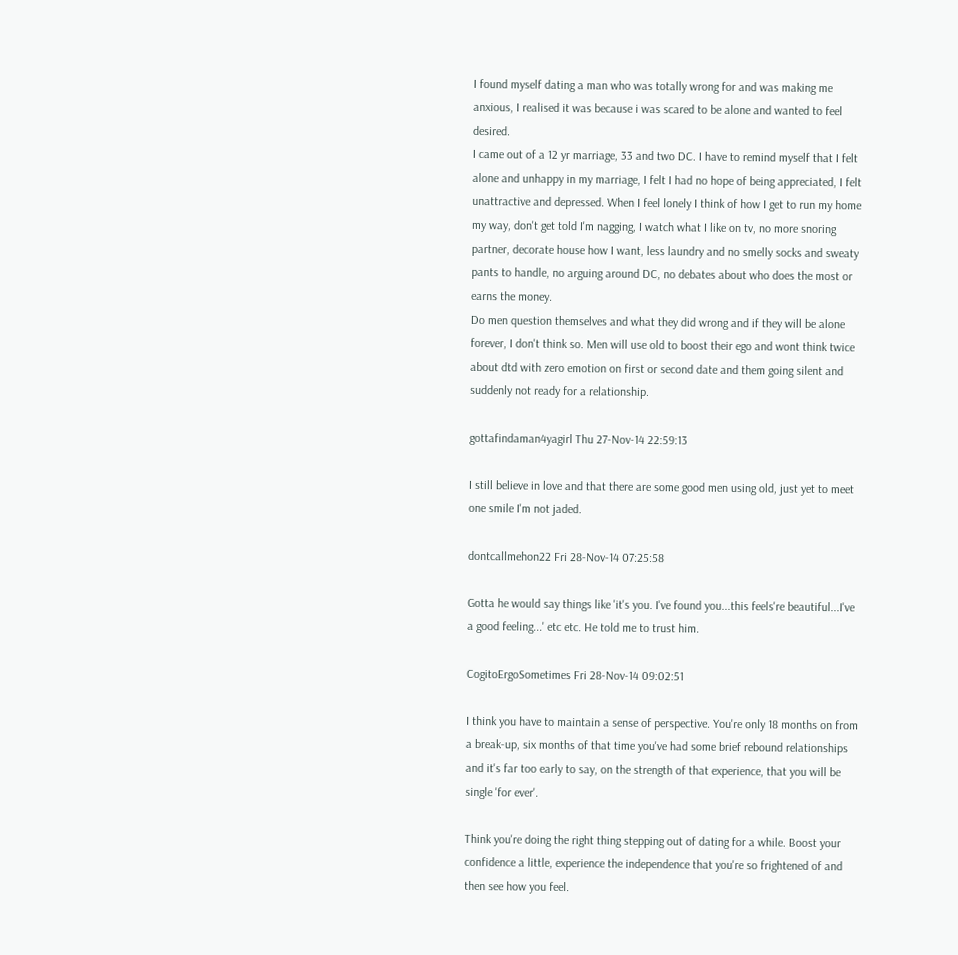I found myself dating a man who was totally wrong for and was making me anxious, I realised it was because i was scared to be alone and wanted to feel desired.
I came out of a 12 yr marriage, 33 and two DC. I have to remind myself that I felt alone and unhappy in my marriage, I felt I had no hope of being appreciated, I felt unattractive and depressed. When I feel lonely I think of how I get to run my home my way, don't get told I'm nagging, I watch what I like on tv, no more snoring partner, decorate house how I want, less laundry and no smelly socks and sweaty pants to handle, no arguing around DC, no debates about who does the most or earns the money.
Do men question themselves and what they did wrong and if they will be alone forever, I don't think so. Men will use old to boost their ego and wont think twice about dtd with zero emotion on first or second date and them going silent and suddenly not ready for a relationship.

gottafindaman4yagirl Thu 27-Nov-14 22:59:13

I still believe in love and that there are some good men using old, just yet to meet one smile I'm not jaded.

dontcallmehon22 Fri 28-Nov-14 07:25:58

Gotta he would say things like 'it's you. I've found you...this feels're beautiful...I've a good feeling...' etc etc. He told me to trust him.

CogitoErgoSometimes Fri 28-Nov-14 09:02:51

I think you have to maintain a sense of perspective. You're only 18 months on from a break-up, six months of that time you've had some brief rebound relationships and it's far too early to say, on the strength of that experience, that you will be single 'for ever'.

Think you're doing the right thing stepping out of dating for a while. Boost your confidence a little, experience the independence that you're so frightened of and then see how you feel.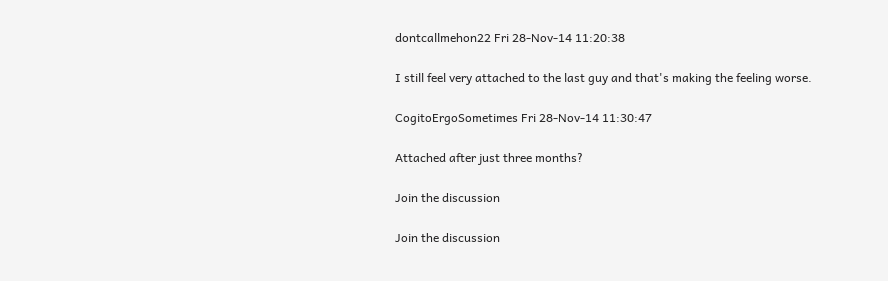dontcallmehon22 Fri 28-Nov-14 11:20:38

I still feel very attached to the last guy and that's making the feeling worse.

CogitoErgoSometimes Fri 28-Nov-14 11:30:47

Attached after just three months?

Join the discussion

Join the discussion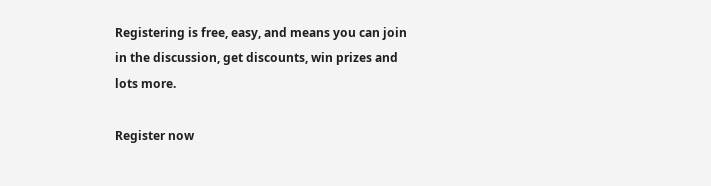Registering is free, easy, and means you can join in the discussion, get discounts, win prizes and lots more.

Register now